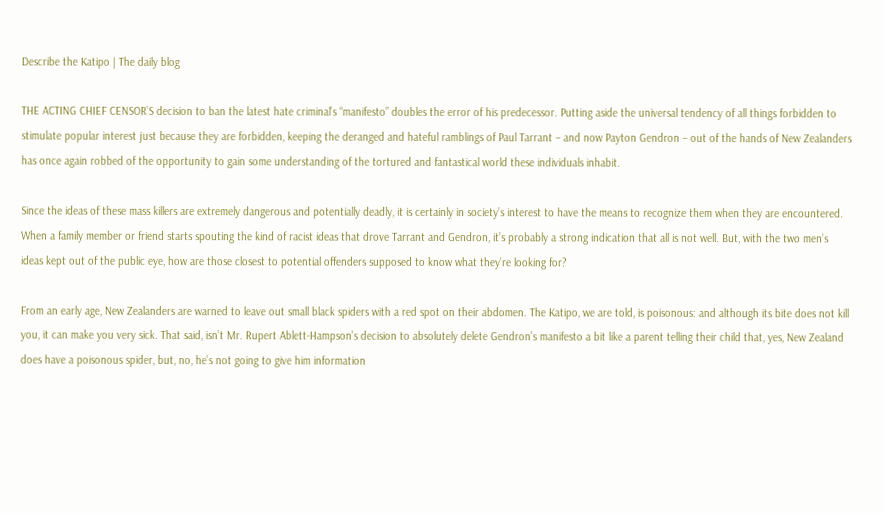Describe the Katipo | The daily blog

THE ACTING CHIEF CENSOR’S decision to ban the latest hate criminal’s “manifesto” doubles the error of his predecessor. Putting aside the universal tendency of all things forbidden to stimulate popular interest just because they are forbidden, keeping the deranged and hateful ramblings of Paul Tarrant – and now Payton Gendron – out of the hands of New Zealanders has once again robbed of the opportunity to gain some understanding of the tortured and fantastical world these individuals inhabit.

Since the ideas of these mass killers are extremely dangerous and potentially deadly, it is certainly in society’s interest to have the means to recognize them when they are encountered. When a family member or friend starts spouting the kind of racist ideas that drove Tarrant and Gendron, it’s probably a strong indication that all is not well. But, with the two men’s ideas kept out of the public eye, how are those closest to potential offenders supposed to know what they’re looking for?

From an early age, New Zealanders are warned to leave out small black spiders with a red spot on their abdomen. The Katipo, we are told, is poisonous: and although its bite does not kill you, it can make you very sick. That said, isn’t Mr. Rupert Ablett-Hampson’s decision to absolutely delete Gendron’s manifesto a bit like a parent telling their child that, yes, New Zealand does have a poisonous spider, but, no, he’s not going to give him information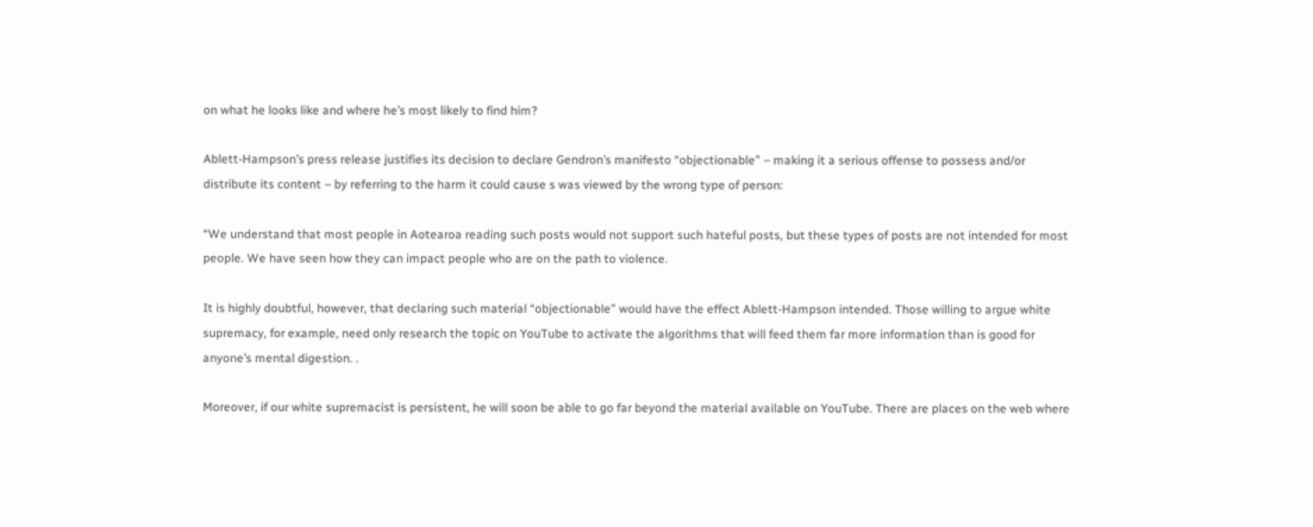on what he looks like and where he’s most likely to find him?

Ablett-Hampson’s press release justifies its decision to declare Gendron’s manifesto “objectionable” – making it a serious offense to possess and/or distribute its content – by referring to the harm it could cause s was viewed by the wrong type of person:

“We understand that most people in Aotearoa reading such posts would not support such hateful posts, but these types of posts are not intended for most people. We have seen how they can impact people who are on the path to violence.

It is highly doubtful, however, that declaring such material “objectionable” would have the effect Ablett-Hampson intended. Those willing to argue white supremacy, for example, need only research the topic on YouTube to activate the algorithms that will feed them far more information than is good for anyone’s mental digestion. .

Moreover, if our white supremacist is persistent, he will soon be able to go far beyond the material available on YouTube. There are places on the web where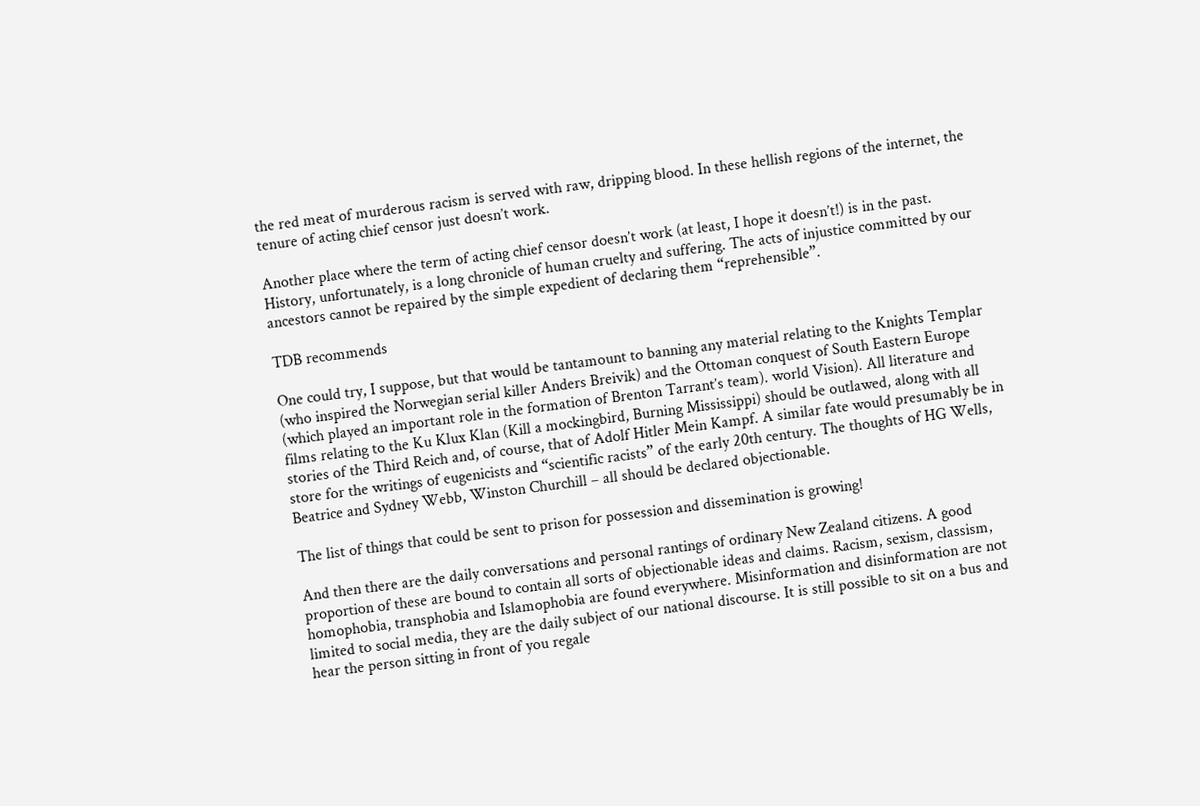the red meat of murderous racism is served with raw, dripping blood. In these hellish regions of the internet, the tenure of acting chief censor just doesn’t work.

Another place where the term of acting chief censor doesn’t work (at least, I hope it doesn’t!) is in the past. History, unfortunately, is a long chronicle of human cruelty and suffering. The acts of injustice committed by our ancestors cannot be repaired by the simple expedient of declaring them “reprehensible”.

TDB recommends

One could try, I suppose, but that would be tantamount to banning any material relating to the Knights Templar (who inspired the Norwegian serial killer Anders Breivik) and the Ottoman conquest of South Eastern Europe (which played an important role in the formation of Brenton Tarrant’s team). world Vision). All literature and films relating to the Ku Klux Klan (Kill a mockingbird, Burning Mississippi) should be outlawed, along with all stories of the Third Reich and, of course, that of Adolf Hitler Mein Kampf. A similar fate would presumably be in store for the writings of eugenicists and “scientific racists” of the early 20th century. The thoughts of HG Wells, Beatrice and Sydney Webb, Winston Churchill – all should be declared objectionable.

The list of things that could be sent to prison for possession and dissemination is growing!

And then there are the daily conversations and personal rantings of ordinary New Zealand citizens. A good proportion of these are bound to contain all sorts of objectionable ideas and claims. Racism, sexism, classism, homophobia, transphobia and Islamophobia are found everywhere. Misinformation and disinformation are not limited to social media, they are the daily subject of our national discourse. It is still possible to sit on a bus and hear the person sitting in front of you regale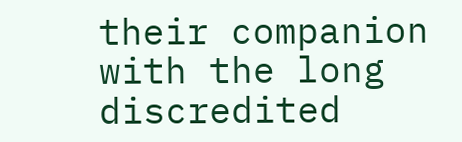their companion with the long discredited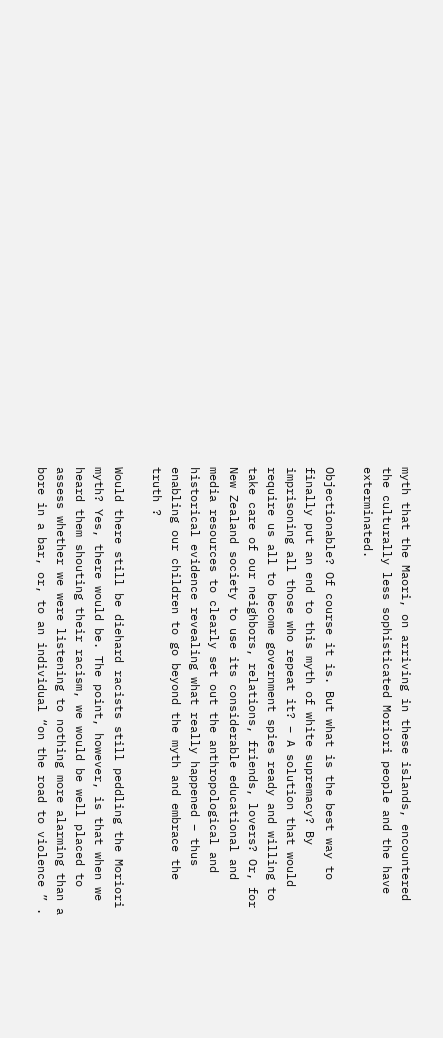myth that the Maori, on arriving in these islands, encountered the culturally less sophisticated Moriori people and the have exterminated.

Objectionable? Of course it is. But what is the best way to finally put an end to this myth of white supremacy? By imprisoning all those who repeat it? – A solution that would require us all to become government spies ready and willing to take care of our neighbors, relations, friends, lovers? Or, for New Zealand society to use its considerable educational and media resources to clearly set out the anthropological and historical evidence revealing what really happened – thus enabling our children to go beyond the myth and embrace the truth ?

Would there still be diehard racists still peddling the Moriori myth? Yes, there would be. The point, however, is that when we heard them shouting their racism, we would be well placed to assess whether we were listening to nothing more alarming than a bore in a bar, or, to an individual “on the road to violence ” .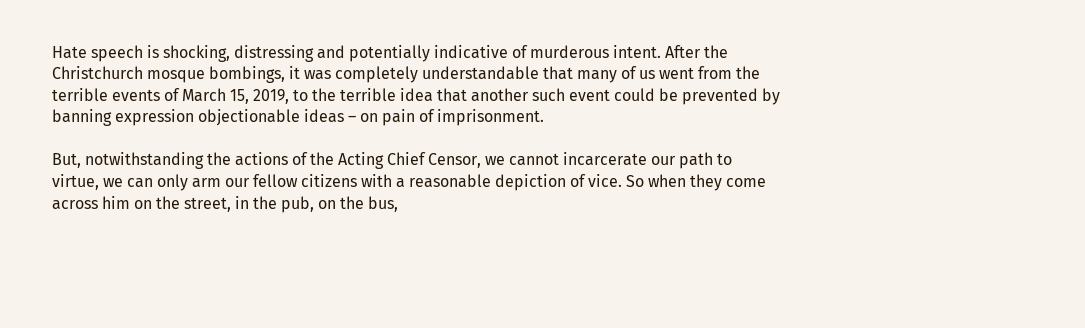Hate speech is shocking, distressing and potentially indicative of murderous intent. After the Christchurch mosque bombings, it was completely understandable that many of us went from the terrible events of March 15, 2019, to the terrible idea that another such event could be prevented by banning expression objectionable ideas – on pain of imprisonment.

But, notwithstanding the actions of the Acting Chief Censor, we cannot incarcerate our path to virtue, we can only arm our fellow citizens with a reasonable depiction of vice. So when they come across him on the street, in the pub, on the bus,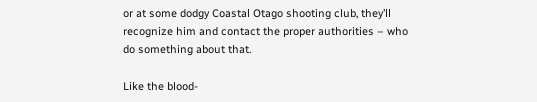or at some dodgy Coastal Otago shooting club, they’ll recognize him and contact the proper authorities – who do something about that.

Like the blood-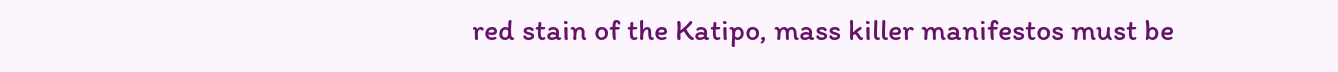red stain of the Katipo, mass killer manifestos must be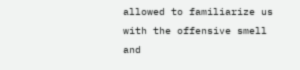allowed to familiarize us with the offensive smell and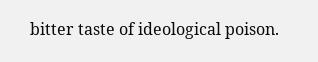bitter taste of ideological poison.